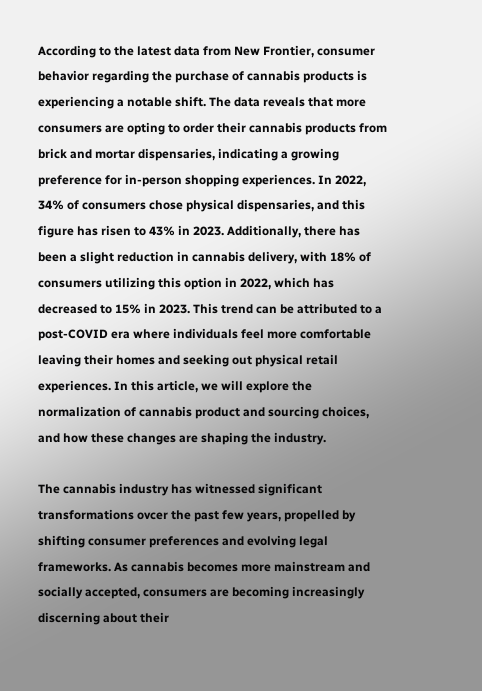According to the latest data from New Frontier, consumer behavior regarding the purchase of cannabis products is experiencing a notable shift. The data reveals that more consumers are opting to order their cannabis products from brick and mortar dispensaries, indicating a growing preference for in-person shopping experiences. In 2022, 34% of consumers chose physical dispensaries, and this figure has risen to 43% in 2023. Additionally, there has been a slight reduction in cannabis delivery, with 18% of consumers utilizing this option in 2022, which has decreased to 15% in 2023. This trend can be attributed to a post-COVID era where individuals feel more comfortable leaving their homes and seeking out physical retail experiences. In this article, we will explore the normalization of cannabis product and sourcing choices, and how these changes are shaping the industry.

The cannabis industry has witnessed significant transformations ovcer the past few years, propelled by shifting consumer preferences and evolving legal frameworks. As cannabis becomes more mainstream and socially accepted, consumers are becoming increasingly discerning about their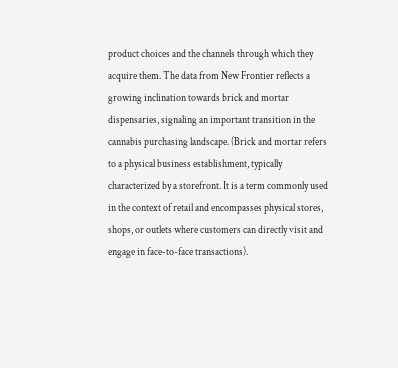product choices and the channels through which they acquire them. The data from New Frontier reflects a growing inclination towards brick and mortar dispensaries, signaling an important transition in the cannabis purchasing landscape. (Brick and mortar refers to a physical business establishment, typically characterized by a storefront. It is a term commonly used in the context of retail and encompasses physical stores, shops, or outlets where customers can directly visit and engage in face-to-face transactions).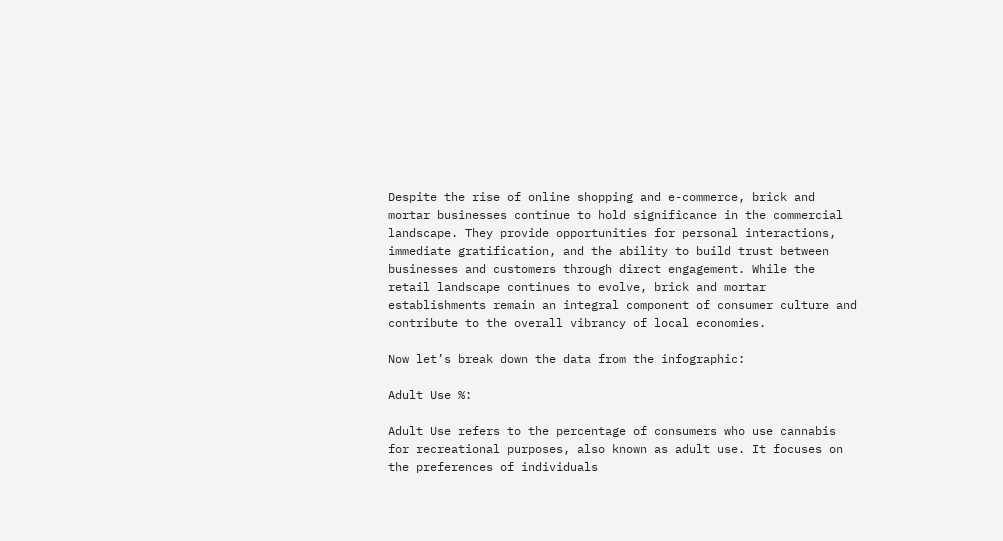Despite the rise of online shopping and e-commerce, brick and mortar businesses continue to hold significance in the commercial landscape. They provide opportunities for personal interactions, immediate gratification, and the ability to build trust between businesses and customers through direct engagement. While the retail landscape continues to evolve, brick and mortar establishments remain an integral component of consumer culture and contribute to the overall vibrancy of local economies.

Now let’s break down the data from the infographic:

Adult Use %:

Adult Use refers to the percentage of consumers who use cannabis for recreational purposes, also known as adult use. It focuses on the preferences of individuals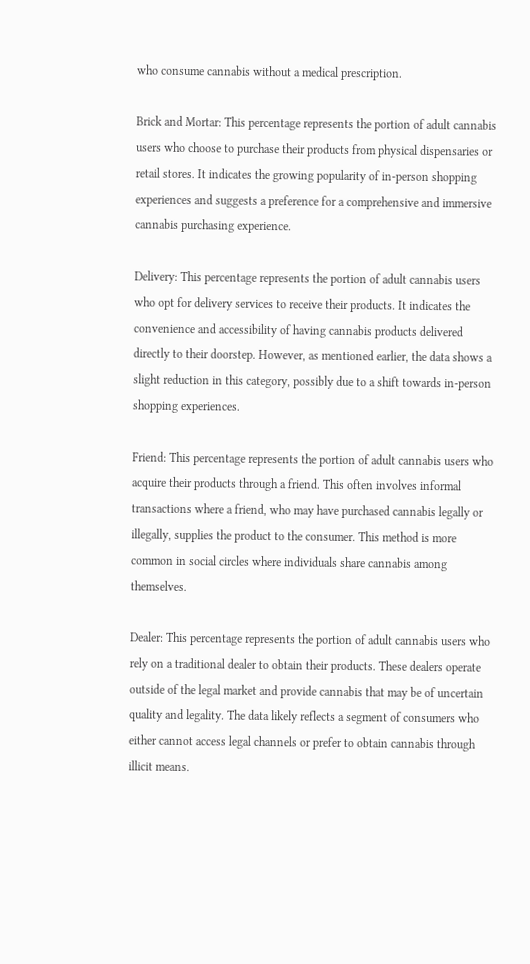who consume cannabis without a medical prescription.

Brick and Mortar: This percentage represents the portion of adult cannabis users who choose to purchase their products from physical dispensaries or retail stores. It indicates the growing popularity of in-person shopping experiences and suggests a preference for a comprehensive and immersive cannabis purchasing experience.

Delivery: This percentage represents the portion of adult cannabis users who opt for delivery services to receive their products. It indicates the convenience and accessibility of having cannabis products delivered directly to their doorstep. However, as mentioned earlier, the data shows a slight reduction in this category, possibly due to a shift towards in-person shopping experiences.

Friend: This percentage represents the portion of adult cannabis users who acquire their products through a friend. This often involves informal transactions where a friend, who may have purchased cannabis legally or illegally, supplies the product to the consumer. This method is more common in social circles where individuals share cannabis among themselves.

Dealer: This percentage represents the portion of adult cannabis users who rely on a traditional dealer to obtain their products. These dealers operate outside of the legal market and provide cannabis that may be of uncertain quality and legality. The data likely reflects a segment of consumers who either cannot access legal channels or prefer to obtain cannabis through illicit means.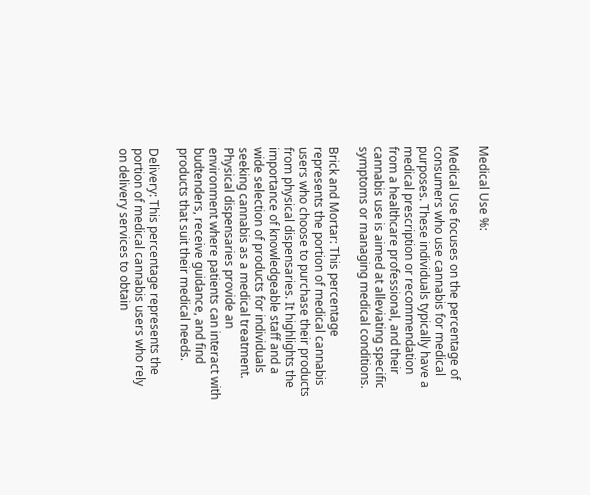Medical Use %:

Medical Use focuses on the percentage of consumers who use cannabis for medical purposes. These individuals typically have a medical prescription or recommendation from a healthcare professional, and their cannabis use is aimed at alleviating specific symptoms or managing medical conditions.

Brick and Mortar: This percentage represents the portion of medical cannabis users who choose to purchase their products from physical dispensaries. It highlights the importance of knowledgeable staff and a wide selection of products for individuals seeking cannabis as a medical treatment. Physical dispensaries provide an environment where patients can interact with budtenders, receive guidance, and find products that suit their medical needs.

Delivery: This percentage represents the portion of medical cannabis users who rely on delivery services to obtain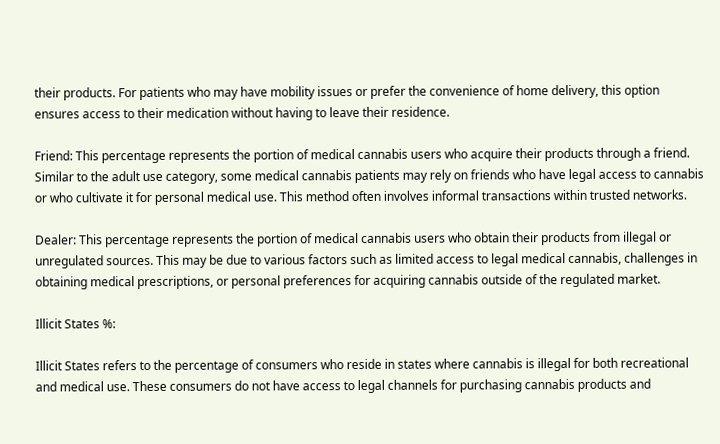their products. For patients who may have mobility issues or prefer the convenience of home delivery, this option ensures access to their medication without having to leave their residence.

Friend: This percentage represents the portion of medical cannabis users who acquire their products through a friend. Similar to the adult use category, some medical cannabis patients may rely on friends who have legal access to cannabis or who cultivate it for personal medical use. This method often involves informal transactions within trusted networks.

Dealer: This percentage represents the portion of medical cannabis users who obtain their products from illegal or unregulated sources. This may be due to various factors such as limited access to legal medical cannabis, challenges in obtaining medical prescriptions, or personal preferences for acquiring cannabis outside of the regulated market.

Illicit States %:

Illicit States refers to the percentage of consumers who reside in states where cannabis is illegal for both recreational and medical use. These consumers do not have access to legal channels for purchasing cannabis products and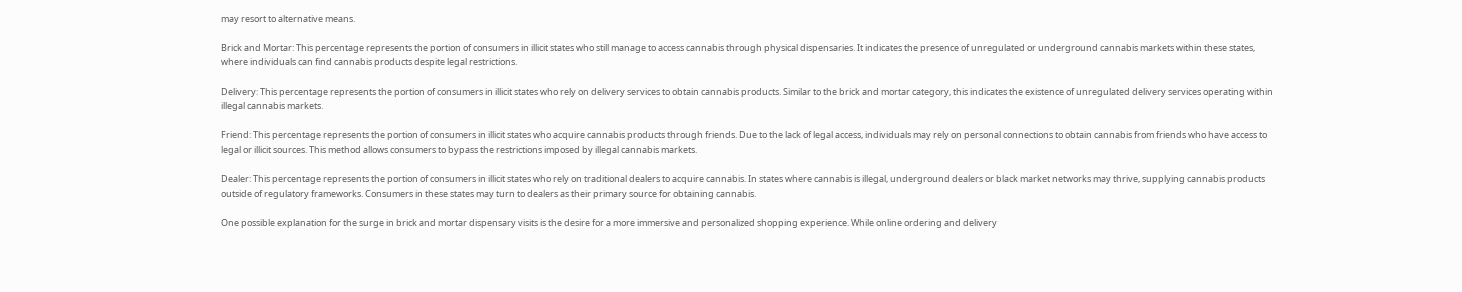may resort to alternative means.

Brick and Mortar: This percentage represents the portion of consumers in illicit states who still manage to access cannabis through physical dispensaries. It indicates the presence of unregulated or underground cannabis markets within these states, where individuals can find cannabis products despite legal restrictions.

Delivery: This percentage represents the portion of consumers in illicit states who rely on delivery services to obtain cannabis products. Similar to the brick and mortar category, this indicates the existence of unregulated delivery services operating within illegal cannabis markets.

Friend: This percentage represents the portion of consumers in illicit states who acquire cannabis products through friends. Due to the lack of legal access, individuals may rely on personal connections to obtain cannabis from friends who have access to legal or illicit sources. This method allows consumers to bypass the restrictions imposed by illegal cannabis markets.

Dealer: This percentage represents the portion of consumers in illicit states who rely on traditional dealers to acquire cannabis. In states where cannabis is illegal, underground dealers or black market networks may thrive, supplying cannabis products outside of regulatory frameworks. Consumers in these states may turn to dealers as their primary source for obtaining cannabis.

One possible explanation for the surge in brick and mortar dispensary visits is the desire for a more immersive and personalized shopping experience. While online ordering and delivery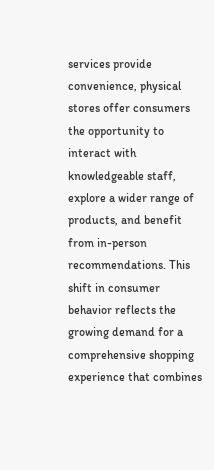services provide convenience, physical stores offer consumers the opportunity to interact with knowledgeable staff, explore a wider range of products, and benefit from in-person recommendations. This shift in consumer behavior reflects the growing demand for a comprehensive shopping experience that combines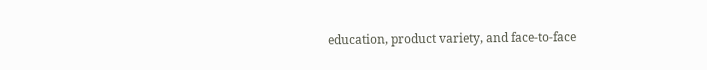education, product variety, and face-to-face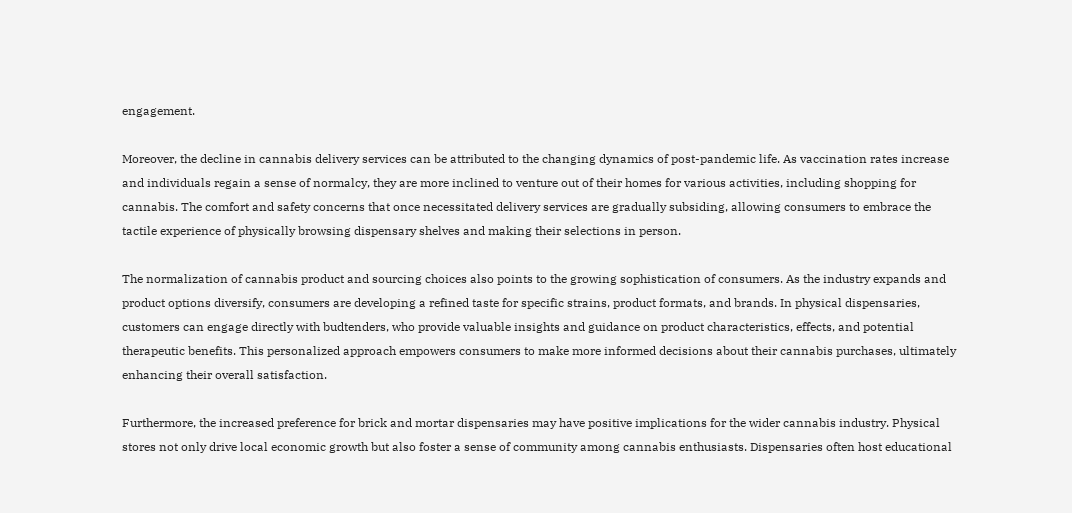engagement.

Moreover, the decline in cannabis delivery services can be attributed to the changing dynamics of post-pandemic life. As vaccination rates increase and individuals regain a sense of normalcy, they are more inclined to venture out of their homes for various activities, including shopping for cannabis. The comfort and safety concerns that once necessitated delivery services are gradually subsiding, allowing consumers to embrace the tactile experience of physically browsing dispensary shelves and making their selections in person.

The normalization of cannabis product and sourcing choices also points to the growing sophistication of consumers. As the industry expands and product options diversify, consumers are developing a refined taste for specific strains, product formats, and brands. In physical dispensaries, customers can engage directly with budtenders, who provide valuable insights and guidance on product characteristics, effects, and potential therapeutic benefits. This personalized approach empowers consumers to make more informed decisions about their cannabis purchases, ultimately enhancing their overall satisfaction.

Furthermore, the increased preference for brick and mortar dispensaries may have positive implications for the wider cannabis industry. Physical stores not only drive local economic growth but also foster a sense of community among cannabis enthusiasts. Dispensaries often host educational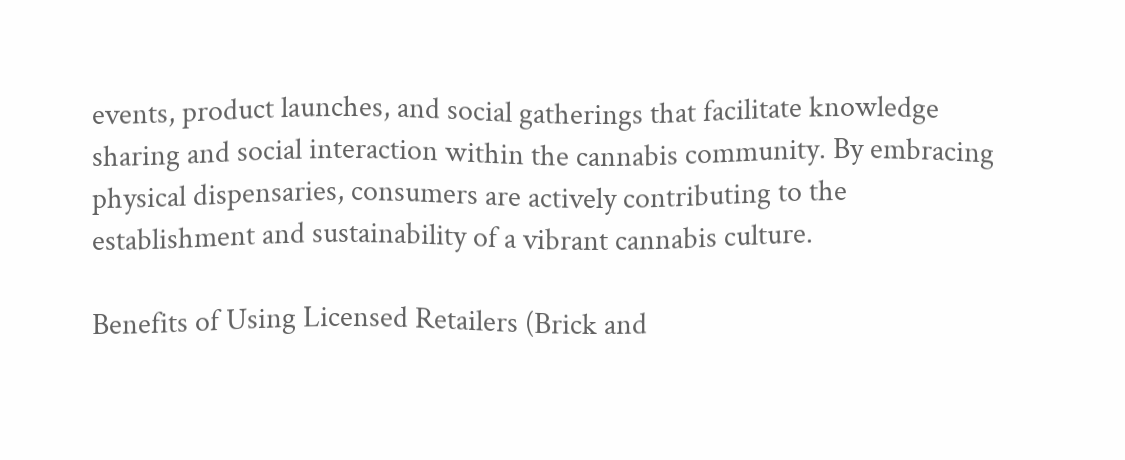events, product launches, and social gatherings that facilitate knowledge sharing and social interaction within the cannabis community. By embracing physical dispensaries, consumers are actively contributing to the establishment and sustainability of a vibrant cannabis culture.

Benefits of Using Licensed Retailers (Brick and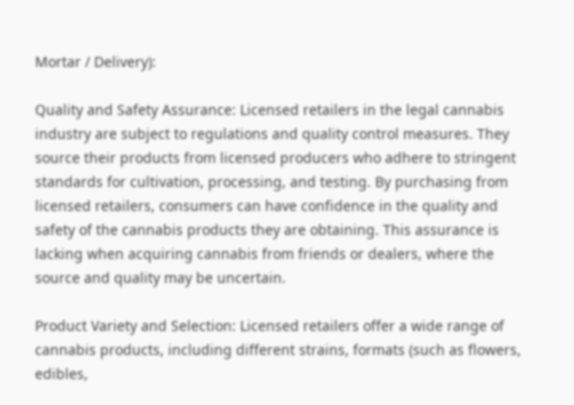Mortar / Delivery):

Quality and Safety Assurance: Licensed retailers in the legal cannabis industry are subject to regulations and quality control measures. They source their products from licensed producers who adhere to stringent standards for cultivation, processing, and testing. By purchasing from licensed retailers, consumers can have confidence in the quality and safety of the cannabis products they are obtaining. This assurance is lacking when acquiring cannabis from friends or dealers, where the source and quality may be uncertain.

Product Variety and Selection: Licensed retailers offer a wide range of cannabis products, including different strains, formats (such as flowers, edibles,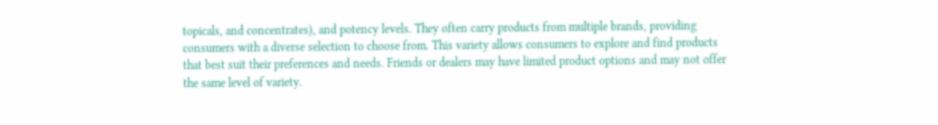topicals, and concentrates), and potency levels. They often carry products from multiple brands, providing consumers with a diverse selection to choose from. This variety allows consumers to explore and find products that best suit their preferences and needs. Friends or dealers may have limited product options and may not offer the same level of variety.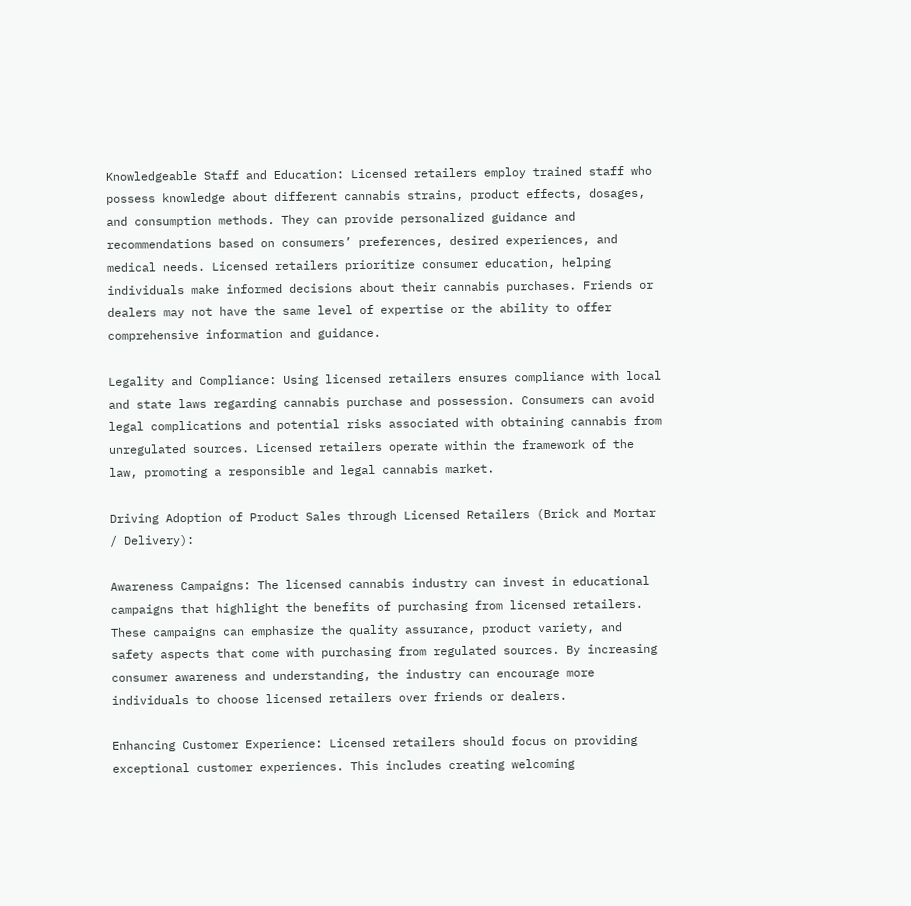Knowledgeable Staff and Education: Licensed retailers employ trained staff who possess knowledge about different cannabis strains, product effects, dosages, and consumption methods. They can provide personalized guidance and recommendations based on consumers’ preferences, desired experiences, and medical needs. Licensed retailers prioritize consumer education, helping individuals make informed decisions about their cannabis purchases. Friends or dealers may not have the same level of expertise or the ability to offer comprehensive information and guidance.

Legality and Compliance: Using licensed retailers ensures compliance with local and state laws regarding cannabis purchase and possession. Consumers can avoid legal complications and potential risks associated with obtaining cannabis from unregulated sources. Licensed retailers operate within the framework of the law, promoting a responsible and legal cannabis market.

Driving Adoption of Product Sales through Licensed Retailers (Brick and Mortar / Delivery):

Awareness Campaigns: The licensed cannabis industry can invest in educational campaigns that highlight the benefits of purchasing from licensed retailers. These campaigns can emphasize the quality assurance, product variety, and safety aspects that come with purchasing from regulated sources. By increasing consumer awareness and understanding, the industry can encourage more individuals to choose licensed retailers over friends or dealers.

Enhancing Customer Experience: Licensed retailers should focus on providing exceptional customer experiences. This includes creating welcoming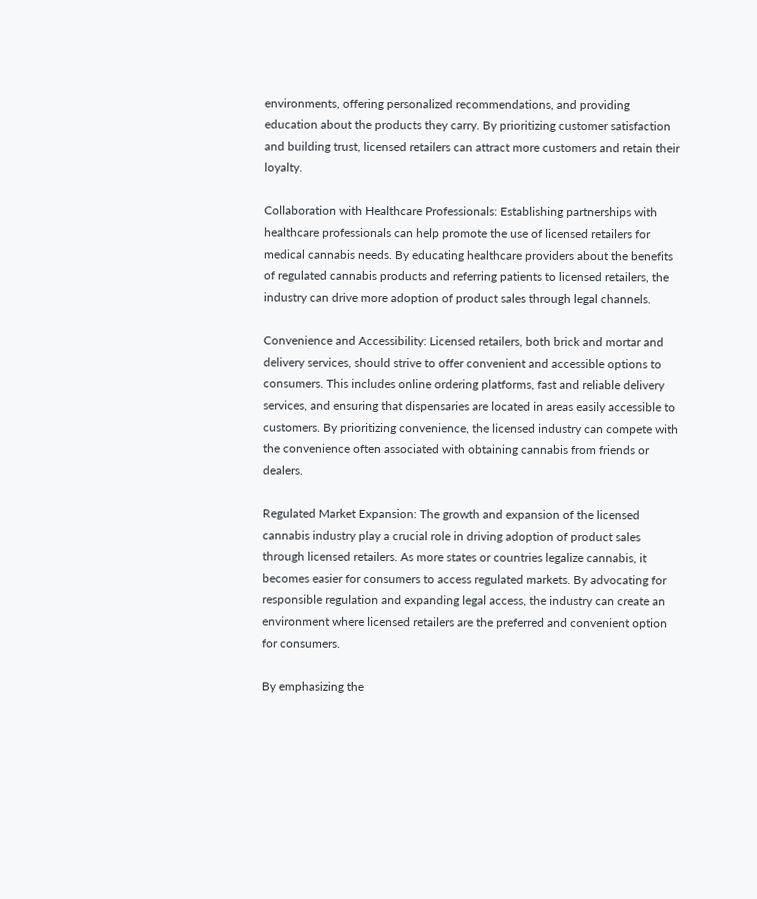environments, offering personalized recommendations, and providing education about the products they carry. By prioritizing customer satisfaction and building trust, licensed retailers can attract more customers and retain their loyalty.

Collaboration with Healthcare Professionals: Establishing partnerships with healthcare professionals can help promote the use of licensed retailers for medical cannabis needs. By educating healthcare providers about the benefits of regulated cannabis products and referring patients to licensed retailers, the industry can drive more adoption of product sales through legal channels.

Convenience and Accessibility: Licensed retailers, both brick and mortar and delivery services, should strive to offer convenient and accessible options to consumers. This includes online ordering platforms, fast and reliable delivery services, and ensuring that dispensaries are located in areas easily accessible to customers. By prioritizing convenience, the licensed industry can compete with the convenience often associated with obtaining cannabis from friends or dealers.

Regulated Market Expansion: The growth and expansion of the licensed cannabis industry play a crucial role in driving adoption of product sales through licensed retailers. As more states or countries legalize cannabis, it becomes easier for consumers to access regulated markets. By advocating for responsible regulation and expanding legal access, the industry can create an environment where licensed retailers are the preferred and convenient option for consumers.

By emphasizing the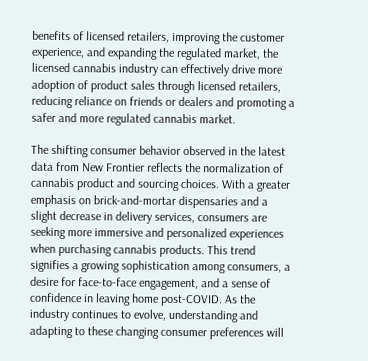benefits of licensed retailers, improving the customer experience, and expanding the regulated market, the licensed cannabis industry can effectively drive more adoption of product sales through licensed retailers, reducing reliance on friends or dealers and promoting a safer and more regulated cannabis market.

The shifting consumer behavior observed in the latest data from New Frontier reflects the normalization of cannabis product and sourcing choices. With a greater emphasis on brick-and-mortar dispensaries and a slight decrease in delivery services, consumers are seeking more immersive and personalized experiences when purchasing cannabis products. This trend signifies a growing sophistication among consumers, a desire for face-to-face engagement, and a sense of confidence in leaving home post-COVID. As the industry continues to evolve, understanding and adapting to these changing consumer preferences will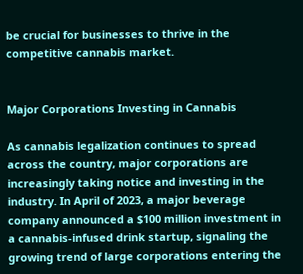be crucial for businesses to thrive in the competitive cannabis market.


Major Corporations Investing in Cannabis

As cannabis legalization continues to spread across the country, major corporations are increasingly taking notice and investing in the industry. In April of 2023, a major beverage company announced a $100 million investment in a cannabis-infused drink startup, signaling the growing trend of large corporations entering the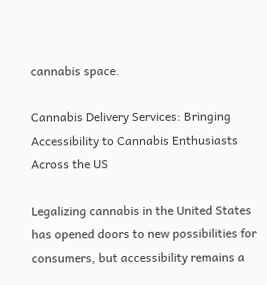cannabis space.

Cannabis Delivery Services: Bringing Accessibility to Cannabis Enthusiasts Across the US

Legalizing cannabis in the United States has opened doors to new possibilities for consumers, but accessibility remains a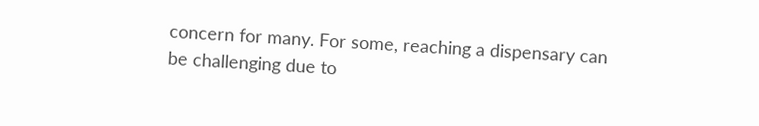concern for many. For some, reaching a dispensary can be challenging due to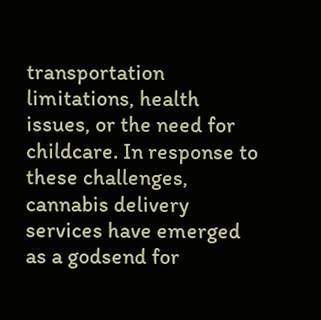transportation limitations, health issues, or the need for childcare. In response to these challenges, cannabis delivery services have emerged as a godsend for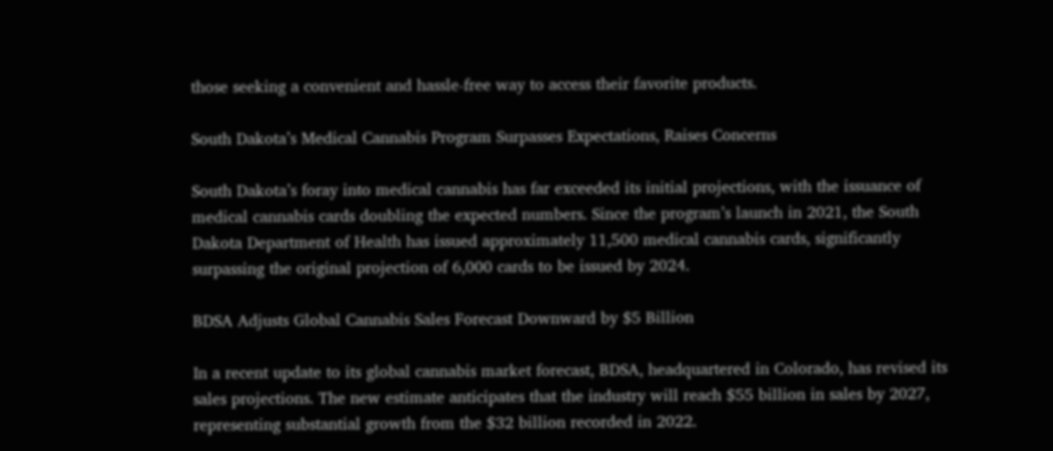those seeking a convenient and hassle-free way to access their favorite products.

South Dakota’s Medical Cannabis Program Surpasses Expectations, Raises Concerns

South Dakota’s foray into medical cannabis has far exceeded its initial projections, with the issuance of medical cannabis cards doubling the expected numbers. Since the program’s launch in 2021, the South Dakota Department of Health has issued approximately 11,500 medical cannabis cards, significantly surpassing the original projection of 6,000 cards to be issued by 2024.

BDSA Adjusts Global Cannabis Sales Forecast Downward by $5 Billion

In a recent update to its global cannabis market forecast, BDSA, headquartered in Colorado, has revised its sales projections. The new estimate anticipates that the industry will reach $55 billion in sales by 2027, representing substantial growth from the $32 billion recorded in 2022.